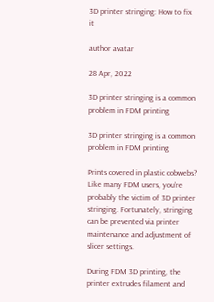3D printer stringing: How to fix it

author avatar

28 Apr, 2022

3D printer stringing is a common problem in FDM printing

3D printer stringing is a common problem in FDM printing

Prints covered in plastic cobwebs? Like many FDM users, you’re probably the victim of 3D printer stringing. Fortunately, stringing can be prevented via printer maintenance and adjustment of slicer settings.

During FDM 3D printing, the printer extrudes filament and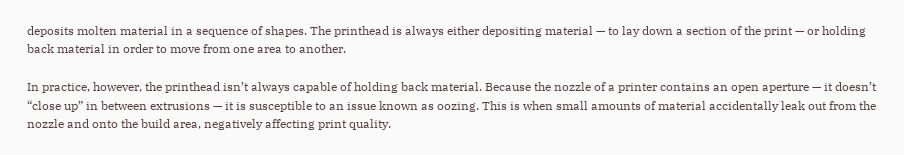deposits molten material in a sequence of shapes. The printhead is always either depositing material — to lay down a section of the print — or holding back material in order to move from one area to another.

In practice, however, the printhead isn’t always capable of holding back material. Because the nozzle of a printer contains an open aperture — it doesn’t “close up” in between extrusions — it is susceptible to an issue known as oozing. This is when small amounts of material accidentally leak out from the nozzle and onto the build area, negatively affecting print quality.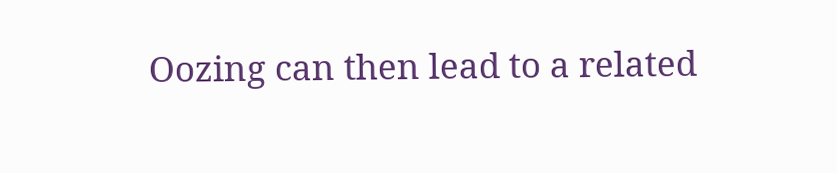Oozing can then lead to a related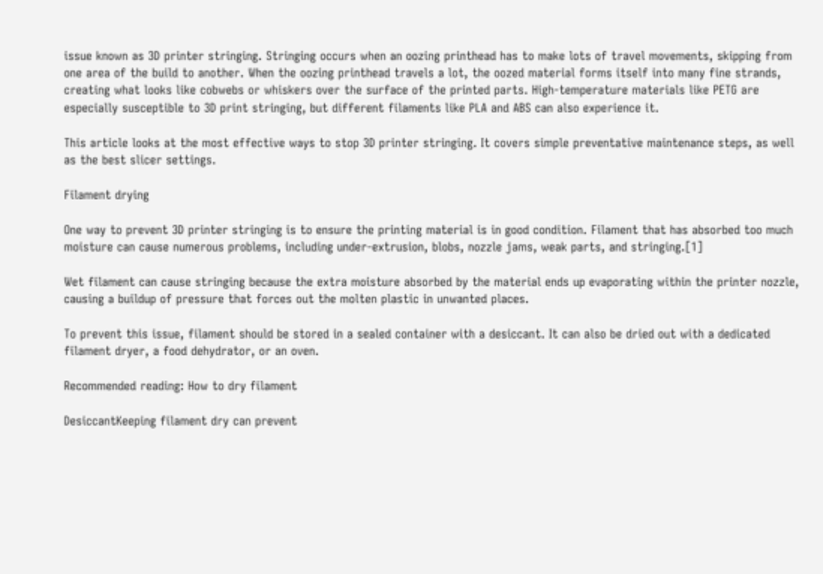issue known as 3D printer stringing. Stringing occurs when an oozing printhead has to make lots of travel movements, skipping from one area of the build to another. When the oozing printhead travels a lot, the oozed material forms itself into many fine strands, creating what looks like cobwebs or whiskers over the surface of the printed parts. High-temperature materials like PETG are especially susceptible to 3D print stringing, but different filaments like PLA and ABS can also experience it.

This article looks at the most effective ways to stop 3D printer stringing. It covers simple preventative maintenance steps, as well as the best slicer settings.

Filament drying

One way to prevent 3D printer stringing is to ensure the printing material is in good condition. Filament that has absorbed too much moisture can cause numerous problems, including under-extrusion, blobs, nozzle jams, weak parts, and stringing.[1]

Wet filament can cause stringing because the extra moisture absorbed by the material ends up evaporating within the printer nozzle, causing a buildup of pressure that forces out the molten plastic in unwanted places.

To prevent this issue, filament should be stored in a sealed container with a desiccant. It can also be dried out with a dedicated filament dryer, a food dehydrator, or an oven.

Recommended reading: How to dry filament

DesiccantKeeping filament dry can prevent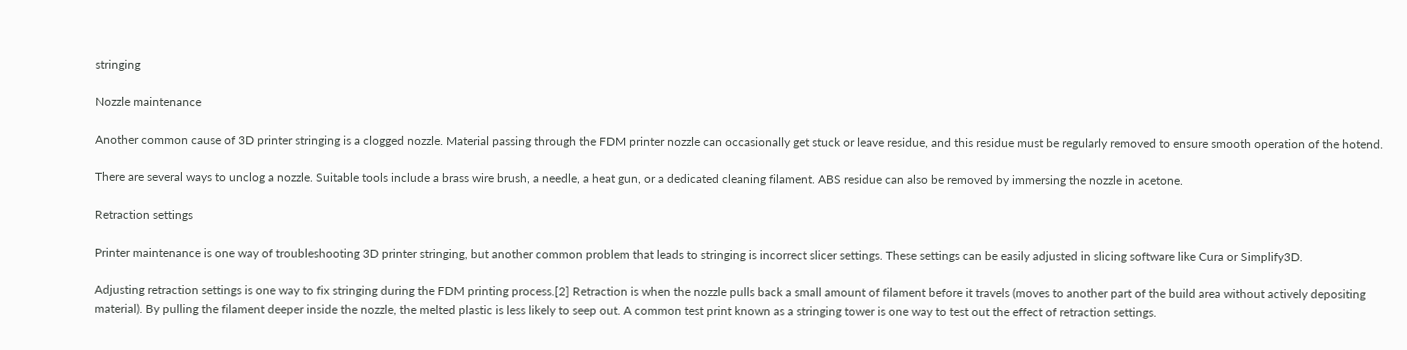stringing

Nozzle maintenance

Another common cause of 3D printer stringing is a clogged nozzle. Material passing through the FDM printer nozzle can occasionally get stuck or leave residue, and this residue must be regularly removed to ensure smooth operation of the hotend.

There are several ways to unclog a nozzle. Suitable tools include a brass wire brush, a needle, a heat gun, or a dedicated cleaning filament. ABS residue can also be removed by immersing the nozzle in acetone.

Retraction settings

Printer maintenance is one way of troubleshooting 3D printer stringing, but another common problem that leads to stringing is incorrect slicer settings. These settings can be easily adjusted in slicing software like Cura or Simplify3D.

Adjusting retraction settings is one way to fix stringing during the FDM printing process.[2] Retraction is when the nozzle pulls back a small amount of filament before it travels (moves to another part of the build area without actively depositing material). By pulling the filament deeper inside the nozzle, the melted plastic is less likely to seep out. A common test print known as a stringing tower is one way to test out the effect of retraction settings.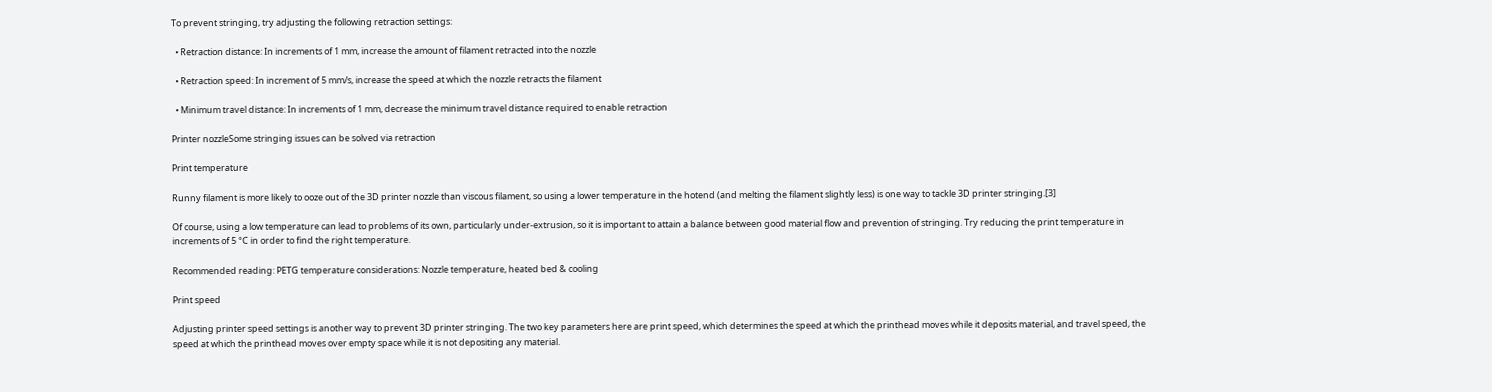To prevent stringing, try adjusting the following retraction settings:

  • Retraction distance: In increments of 1 mm, increase the amount of filament retracted into the nozzle

  • Retraction speed: In increment of 5 mm/s, increase the speed at which the nozzle retracts the filament

  • Minimum travel distance: In increments of 1 mm, decrease the minimum travel distance required to enable retraction

Printer nozzleSome stringing issues can be solved via retraction

Print temperature

Runny filament is more likely to ooze out of the 3D printer nozzle than viscous filament, so using a lower temperature in the hotend (and melting the filament slightly less) is one way to tackle 3D printer stringing.[3]

Of course, using a low temperature can lead to problems of its own, particularly under-extrusion, so it is important to attain a balance between good material flow and prevention of stringing. Try reducing the print temperature in increments of 5 °C in order to find the right temperature.

Recommended reading: PETG temperature considerations: Nozzle temperature, heated bed & cooling

Print speed

Adjusting printer speed settings is another way to prevent 3D printer stringing. The two key parameters here are print speed, which determines the speed at which the printhead moves while it deposits material, and travel speed, the speed at which the printhead moves over empty space while it is not depositing any material.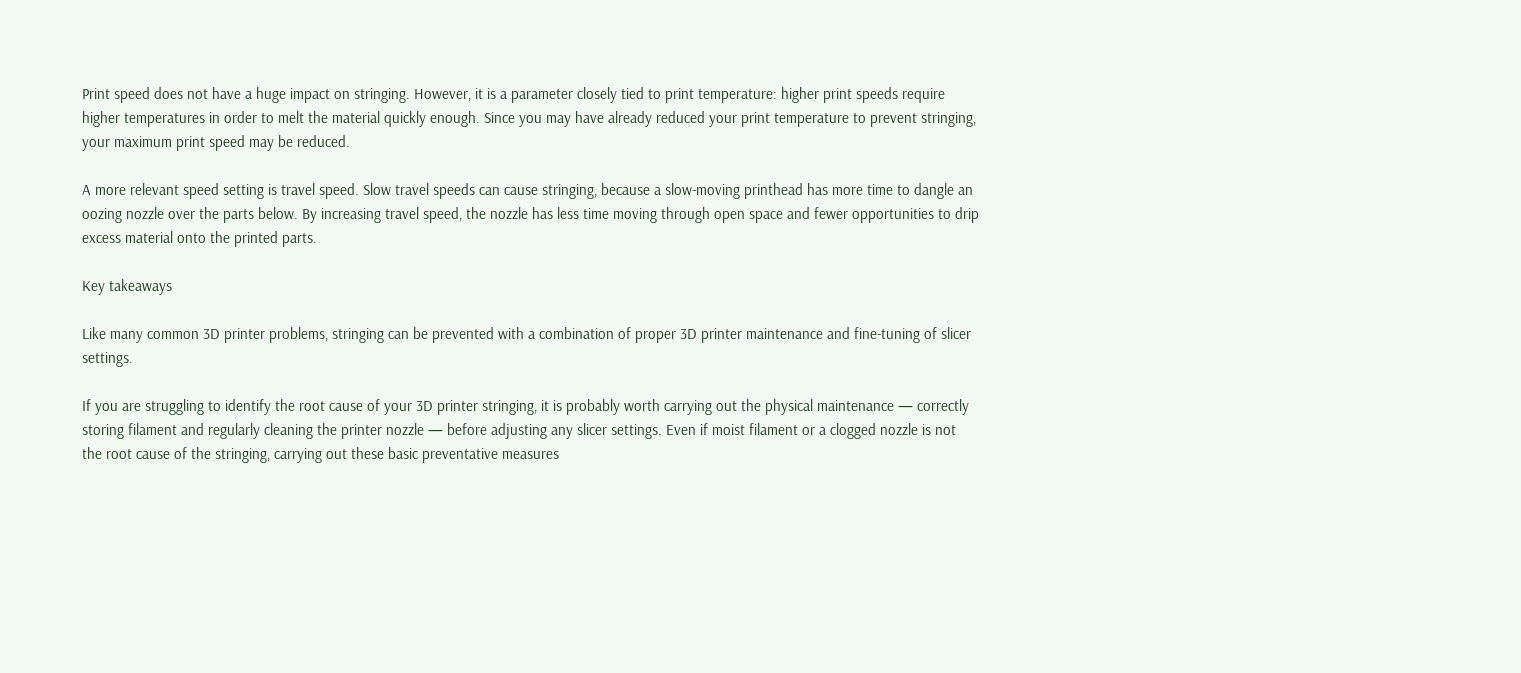Print speed does not have a huge impact on stringing. However, it is a parameter closely tied to print temperature: higher print speeds require higher temperatures in order to melt the material quickly enough. Since you may have already reduced your print temperature to prevent stringing, your maximum print speed may be reduced.

A more relevant speed setting is travel speed. Slow travel speeds can cause stringing, because a slow-moving printhead has more time to dangle an oozing nozzle over the parts below. By increasing travel speed, the nozzle has less time moving through open space and fewer opportunities to drip excess material onto the printed parts.

Key takeaways

Like many common 3D printer problems, stringing can be prevented with a combination of proper 3D printer maintenance and fine-tuning of slicer settings.

If you are struggling to identify the root cause of your 3D printer stringing, it is probably worth carrying out the physical maintenance — correctly storing filament and regularly cleaning the printer nozzle — before adjusting any slicer settings. Even if moist filament or a clogged nozzle is not the root cause of the stringing, carrying out these basic preventative measures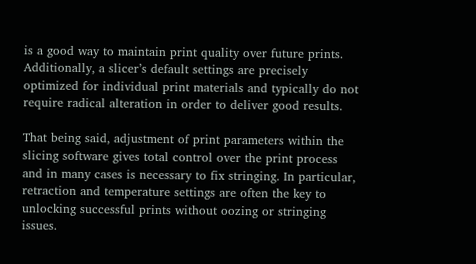is a good way to maintain print quality over future prints. Additionally, a slicer’s default settings are precisely optimized for individual print materials and typically do not require radical alteration in order to deliver good results.

That being said, adjustment of print parameters within the slicing software gives total control over the print process and in many cases is necessary to fix stringing. In particular, retraction and temperature settings are often the key to unlocking successful prints without oozing or stringing issues.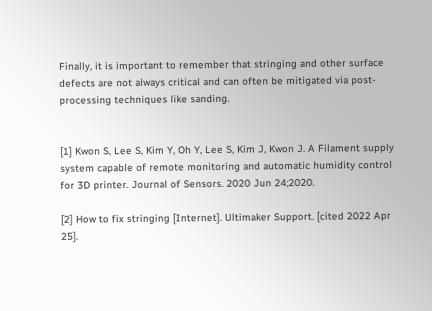Finally, it is important to remember that stringing and other surface defects are not always critical and can often be mitigated via post-processing techniques like sanding.


[1] Kwon S, Lee S, Kim Y, Oh Y, Lee S, Kim J, Kwon J. A Filament supply system capable of remote monitoring and automatic humidity control for 3D printer. Journal of Sensors. 2020 Jun 24;2020.

[2] How to fix stringing [Internet]. Ultimaker Support. [cited 2022 Apr 25].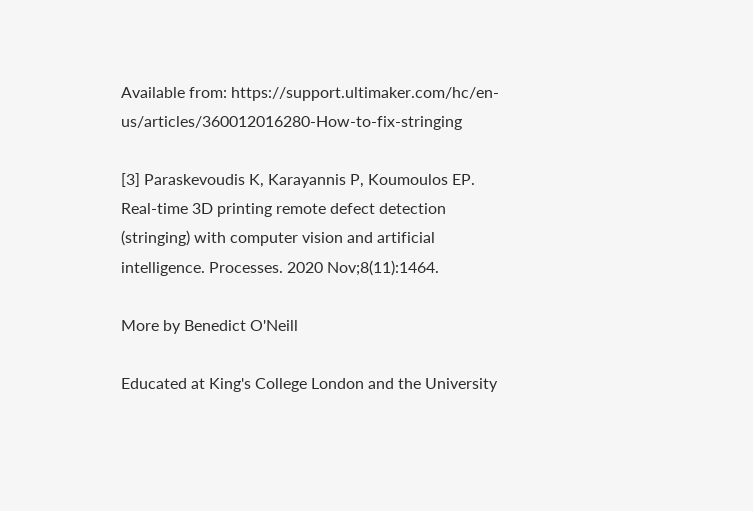Available from: https://support.ultimaker.com/hc/en-us/articles/360012016280-How-to-fix-stringing

[3] Paraskevoudis K, Karayannis P, Koumoulos EP. Real-time 3D printing remote defect detection (stringing) with computer vision and artificial intelligence. Processes. 2020 Nov;8(11):1464.

More by Benedict O'Neill

Educated at King's College London and the University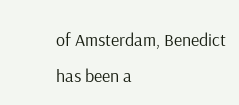of Amsterdam, Benedict has been a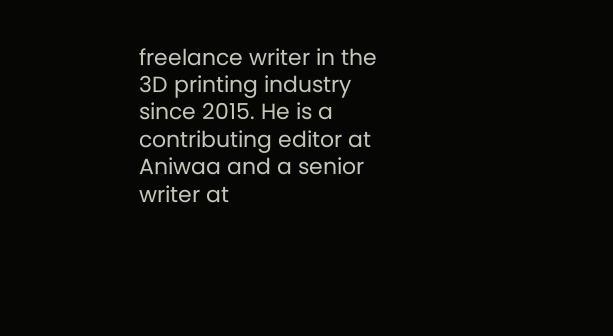freelance writer in the 3D printing industry since 2015. He is a contributing editor at Aniwaa and a senior writer at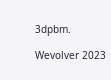3dpbm.

Wevolver 2023